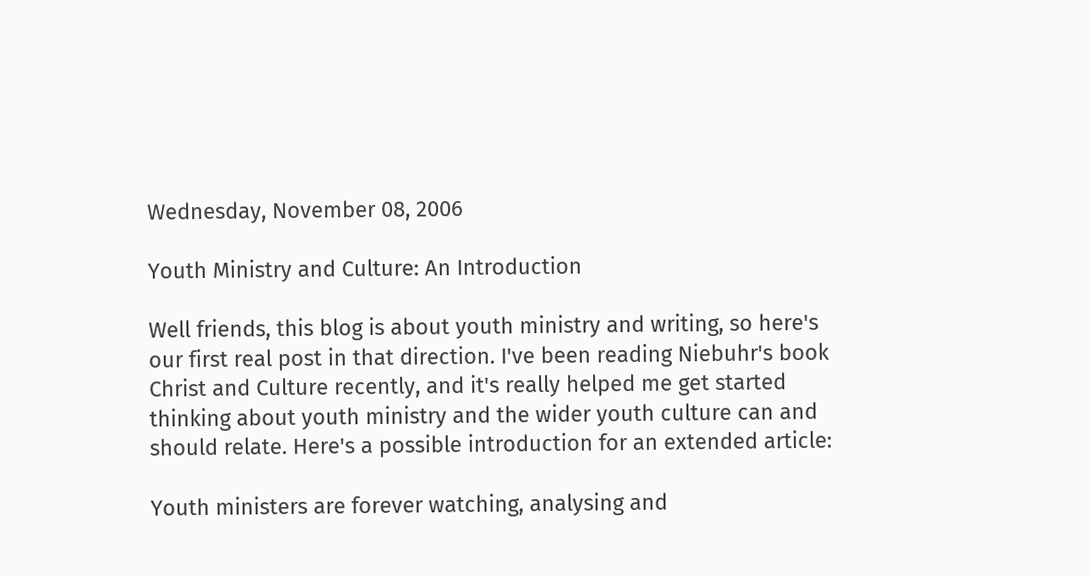Wednesday, November 08, 2006

Youth Ministry and Culture: An Introduction

Well friends, this blog is about youth ministry and writing, so here's our first real post in that direction. I've been reading Niebuhr's book Christ and Culture recently, and it's really helped me get started thinking about youth ministry and the wider youth culture can and should relate. Here's a possible introduction for an extended article:

Youth ministers are forever watching, analysing and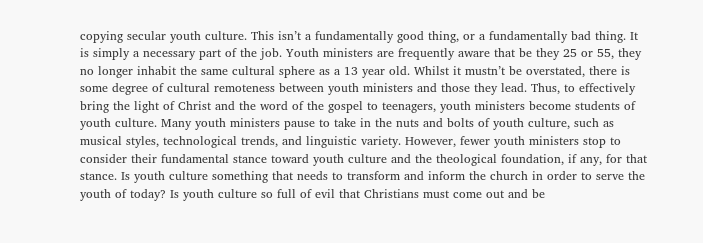copying secular youth culture. This isn’t a fundamentally good thing, or a fundamentally bad thing. It is simply a necessary part of the job. Youth ministers are frequently aware that be they 25 or 55, they no longer inhabit the same cultural sphere as a 13 year old. Whilst it mustn’t be overstated, there is some degree of cultural remoteness between youth ministers and those they lead. Thus, to effectively bring the light of Christ and the word of the gospel to teenagers, youth ministers become students of youth culture. Many youth ministers pause to take in the nuts and bolts of youth culture, such as musical styles, technological trends, and linguistic variety. However, fewer youth ministers stop to consider their fundamental stance toward youth culture and the theological foundation, if any, for that stance. Is youth culture something that needs to transform and inform the church in order to serve the youth of today? Is youth culture so full of evil that Christians must come out and be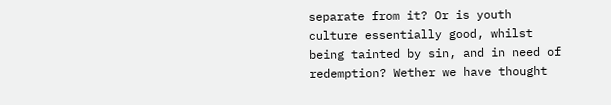separate from it? Or is youth culture essentially good, whilst being tainted by sin, and in need of redemption? Wether we have thought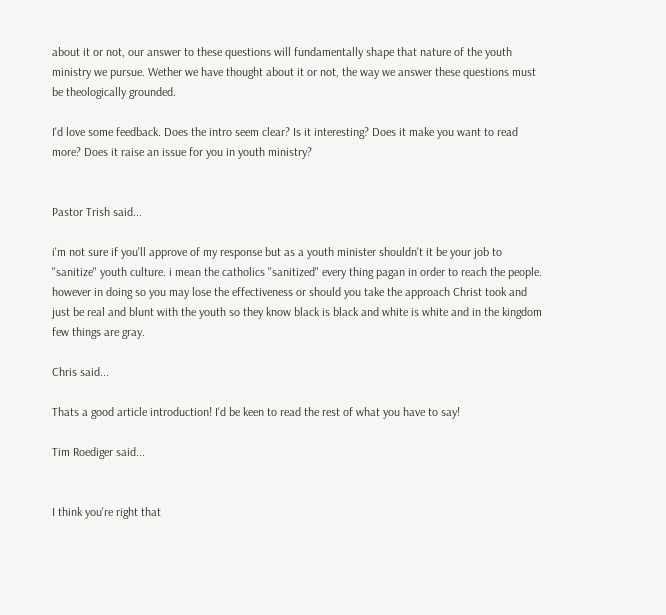about it or not, our answer to these questions will fundamentally shape that nature of the youth ministry we pursue. Wether we have thought about it or not, the way we answer these questions must be theologically grounded.

I'd love some feedback. Does the intro seem clear? Is it interesting? Does it make you want to read more? Does it raise an issue for you in youth ministry?


Pastor Trish said...

i'm not sure if you'll approve of my response but as a youth minister shouldn't it be your job to "sanitize" youth culture. i mean the catholics "sanitized" every thing pagan in order to reach the people. however in doing so you may lose the effectiveness or should you take the approach Christ took and just be real and blunt with the youth so they know black is black and white is white and in the kingdom few things are gray.

Chris said...

Thats a good article introduction! I'd be keen to read the rest of what you have to say!

Tim Roediger said...


I think you're right that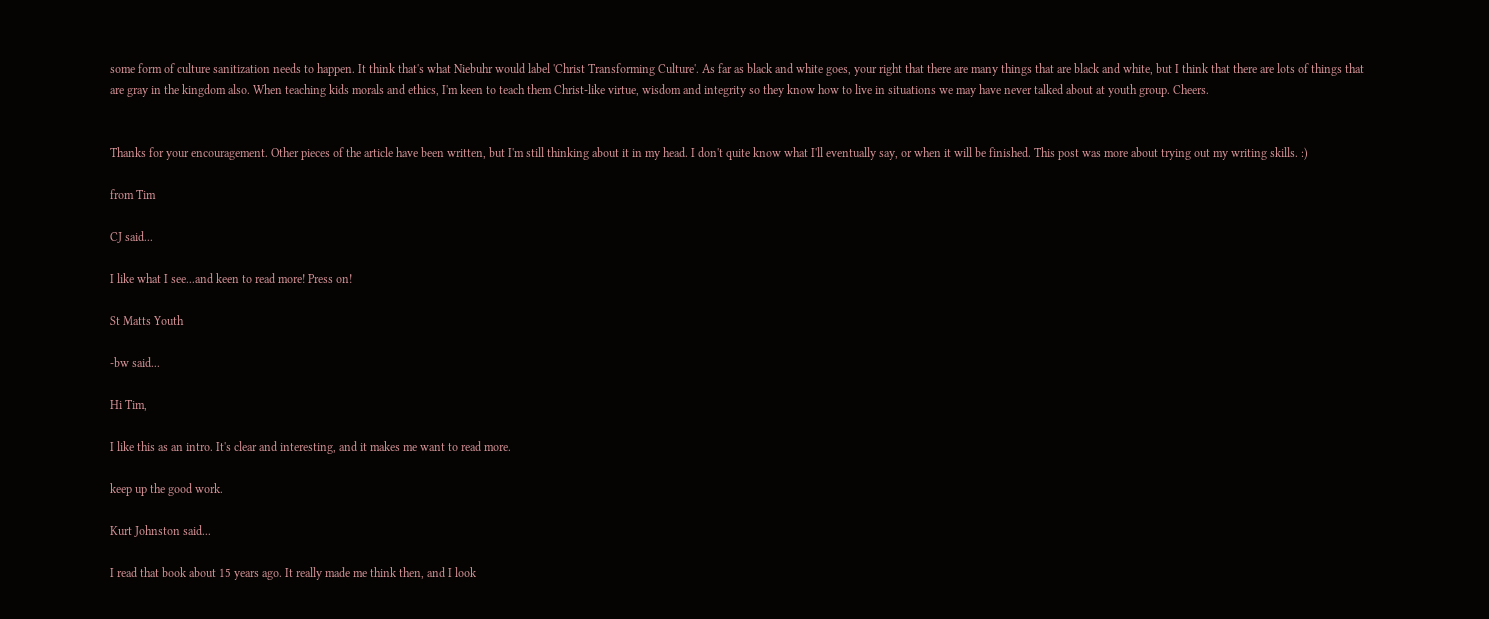some form of culture sanitization needs to happen. It think that's what Niebuhr would label 'Christ Transforming Culture'. As far as black and white goes, your right that there are many things that are black and white, but I think that there are lots of things that are gray in the kingdom also. When teaching kids morals and ethics, I'm keen to teach them Christ-like virtue, wisdom and integrity so they know how to live in situations we may have never talked about at youth group. Cheers.


Thanks for your encouragement. Other pieces of the article have been written, but I'm still thinking about it in my head. I don't quite know what I'll eventually say, or when it will be finished. This post was more about trying out my writing skills. :)

from Tim

CJ said...

I like what I see...and keen to read more! Press on!

St Matts Youth

-bw said...

Hi Tim,

I like this as an intro. It's clear and interesting, and it makes me want to read more.

keep up the good work.

Kurt Johnston said...

I read that book about 15 years ago. It really made me think then, and I look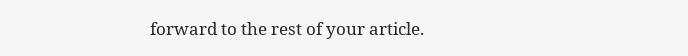forward to the rest of your article.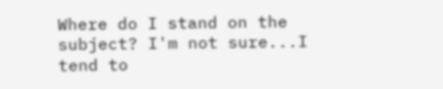Where do I stand on the subject? I'm not sure...I tend to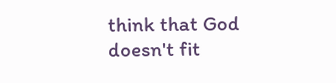think that God doesn't fit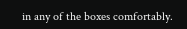in any of the boxes comfortably.